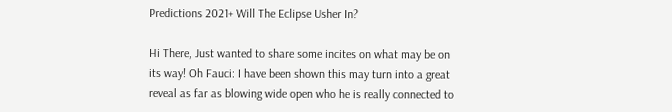Predictions 2021+ Will The Eclipse Usher In?

Hi There, Just wanted to share some incites on what may be on its way! Oh Fauci: I have been shown this may turn into a great reveal as far as blowing wide open who he is really connected to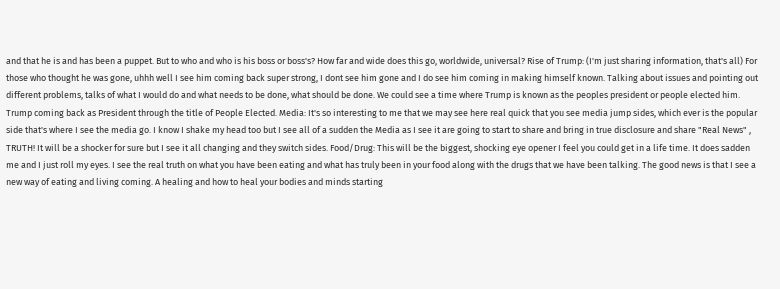and that he is and has been a puppet. But to who and who is his boss or boss's? How far and wide does this go, worldwide, universal? Rise of Trump: (I'm just sharing information, that's all) For those who thought he was gone, uhhh well I see him coming back super strong, I dont see him gone and I do see him coming in making himself known. Talking about issues and pointing out different problems, talks of what I would do and what needs to be done, what should be done. We could see a time where Trump is known as the peoples president or people elected him. Trump coming back as President through the title of People Elected. Media: It's so interesting to me that we may see here real quick that you see media jump sides, which ever is the popular side that's where I see the media go. I know I shake my head too but I see all of a sudden the Media as I see it are going to start to share and bring in true disclosure and share "Real News" , TRUTH! It will be a shocker for sure but I see it all changing and they switch sides. Food/Drug: This will be the biggest, shocking eye opener I feel you could get in a life time. It does sadden me and I just roll my eyes. I see the real truth on what you have been eating and what has truly been in your food along with the drugs that we have been talking. The good news is that I see a new way of eating and living coming. A healing and how to heal your bodies and minds starting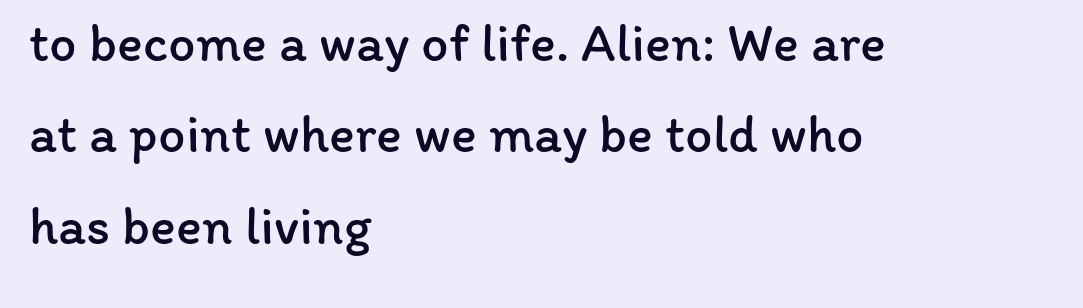to become a way of life. Alien: We are at a point where we may be told who has been living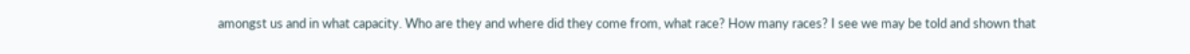amongst us and in what capacity. Who are they and where did they come from, what race? How many races? I see we may be told and shown that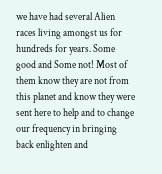we have had several Alien races living amongst us for hundreds for years. Some good and Some not! Most of them know they are not from this planet and know they were sent here to help and to change our frequency in bringing back enlighten and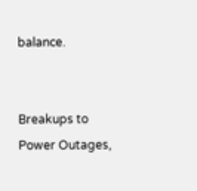balance.


Breakups to Power Outages,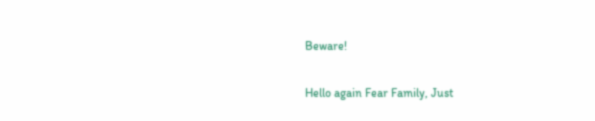Beware!

Hello again Fear Family, Just